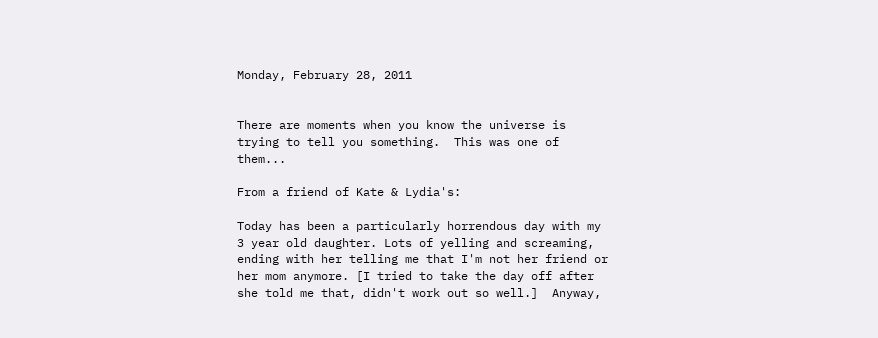Monday, February 28, 2011


There are moments when you know the universe is trying to tell you something.  This was one of them...

From a friend of Kate & Lydia's:

Today has been a particularly horrendous day with my 3 year old daughter. Lots of yelling and screaming, ending with her telling me that I'm not her friend or her mom anymore. [I tried to take the day off after she told me that, didn't work out so well.]  Anyway,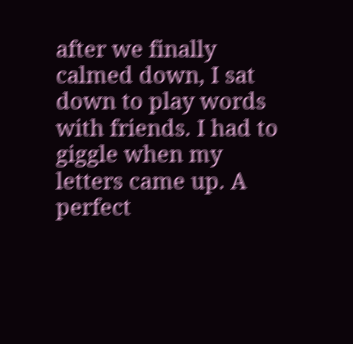after we finally calmed down, I sat down to play words with friends. I had to giggle when my letters came up. A perfect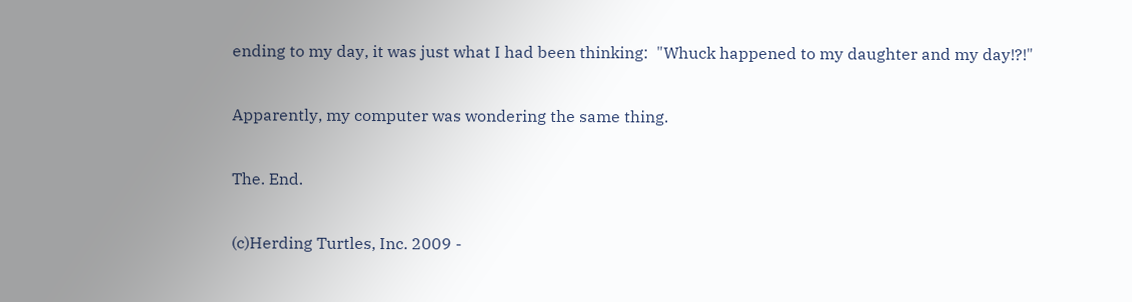ending to my day, it was just what I had been thinking:  "Whuck happened to my daughter and my day!?!"

Apparently, my computer was wondering the same thing.

The. End.

(c)Herding Turtles, Inc. 2009 -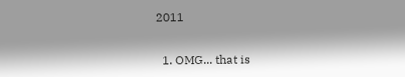2011


  1. OMG... that is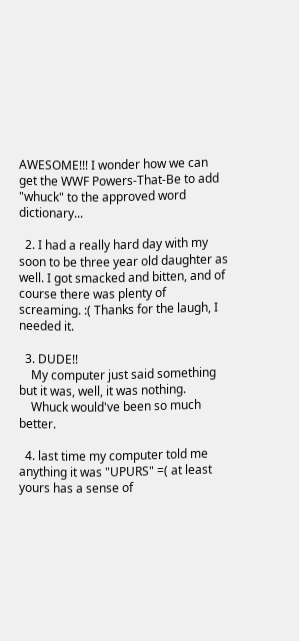AWESOME!!! I wonder how we can get the WWF Powers-That-Be to add "whuck" to the approved word dictionary...

  2. I had a really hard day with my soon to be three year old daughter as well. I got smacked and bitten, and of course there was plenty of screaming. :( Thanks for the laugh, I needed it.

  3. DUDE!!
    My computer just said something but it was, well, it was nothing.
    Whuck would've been so much better.

  4. last time my computer told me anything it was "UPURS" =( at least yours has a sense of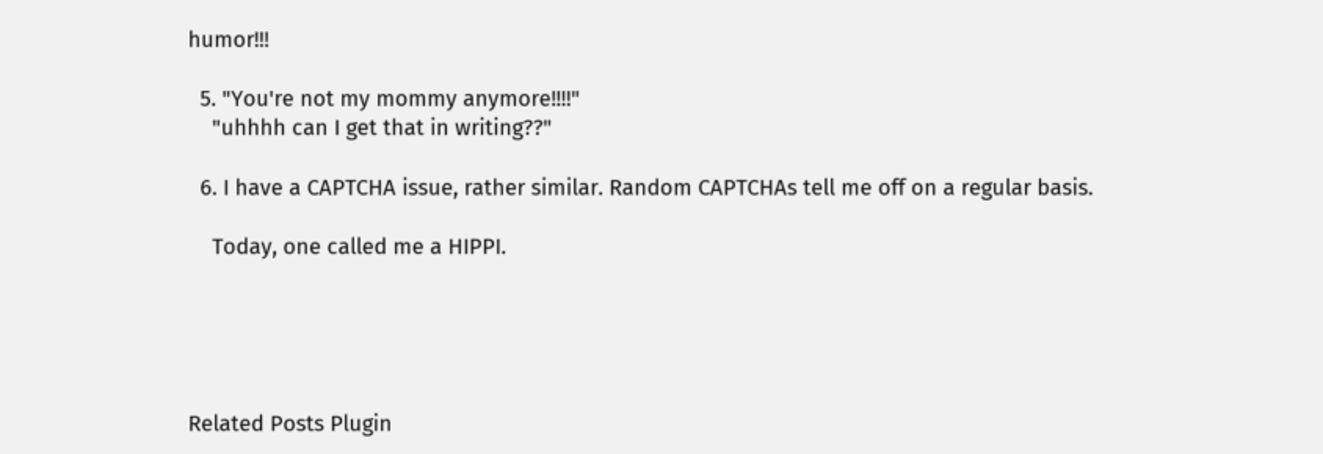humor!!!

  5. "You're not my mommy anymore!!!!"
    "uhhhh can I get that in writing??"

  6. I have a CAPTCHA issue, rather similar. Random CAPTCHAs tell me off on a regular basis.

    Today, one called me a HIPPI.





Related Posts Plugin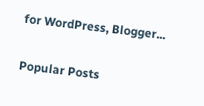for WordPress, Blogger...

Popular Posts